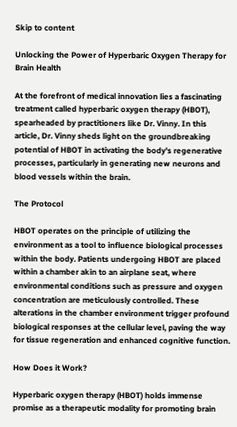Skip to content

Unlocking the Power of Hyperbaric Oxygen Therapy for Brain Health

At the forefront of medical innovation lies a fascinating treatment called hyperbaric oxygen therapy (HBOT), spearheaded by practitioners like Dr. Vinny. In this article, Dr. Vinny sheds light on the groundbreaking potential of HBOT in activating the body's regenerative processes, particularly in generating new neurons and blood vessels within the brain.

The Protocol

HBOT operates on the principle of utilizing the environment as a tool to influence biological processes within the body. Patients undergoing HBOT are placed within a chamber akin to an airplane seat, where environmental conditions such as pressure and oxygen concentration are meticulously controlled. These alterations in the chamber environment trigger profound biological responses at the cellular level, paving the way for tissue regeneration and enhanced cognitive function.

How Does it Work?

Hyperbaric oxygen therapy (HBOT) holds immense promise as a therapeutic modality for promoting brain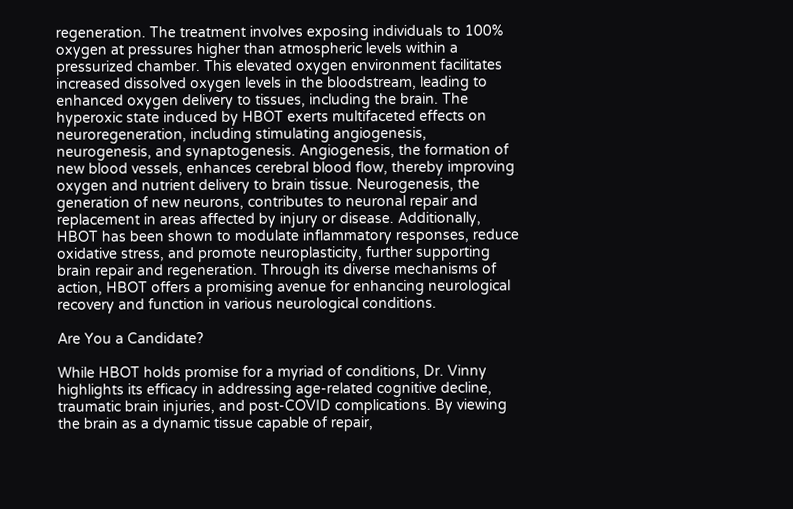regeneration. The treatment involves exposing individuals to 100% oxygen at pressures higher than atmospheric levels within a pressurized chamber. This elevated oxygen environment facilitates increased dissolved oxygen levels in the bloodstream, leading to enhanced oxygen delivery to tissues, including the brain. The hyperoxic state induced by HBOT exerts multifaceted effects on neuroregeneration, including stimulating angiogenesis, neurogenesis, and synaptogenesis. Angiogenesis, the formation of new blood vessels, enhances cerebral blood flow, thereby improving oxygen and nutrient delivery to brain tissue. Neurogenesis, the generation of new neurons, contributes to neuronal repair and replacement in areas affected by injury or disease. Additionally, HBOT has been shown to modulate inflammatory responses, reduce oxidative stress, and promote neuroplasticity, further supporting brain repair and regeneration. Through its diverse mechanisms of action, HBOT offers a promising avenue for enhancing neurological recovery and function in various neurological conditions.

Are You a Candidate?

While HBOT holds promise for a myriad of conditions, Dr. Vinny highlights its efficacy in addressing age-related cognitive decline, traumatic brain injuries, and post-COVID complications. By viewing the brain as a dynamic tissue capable of repair,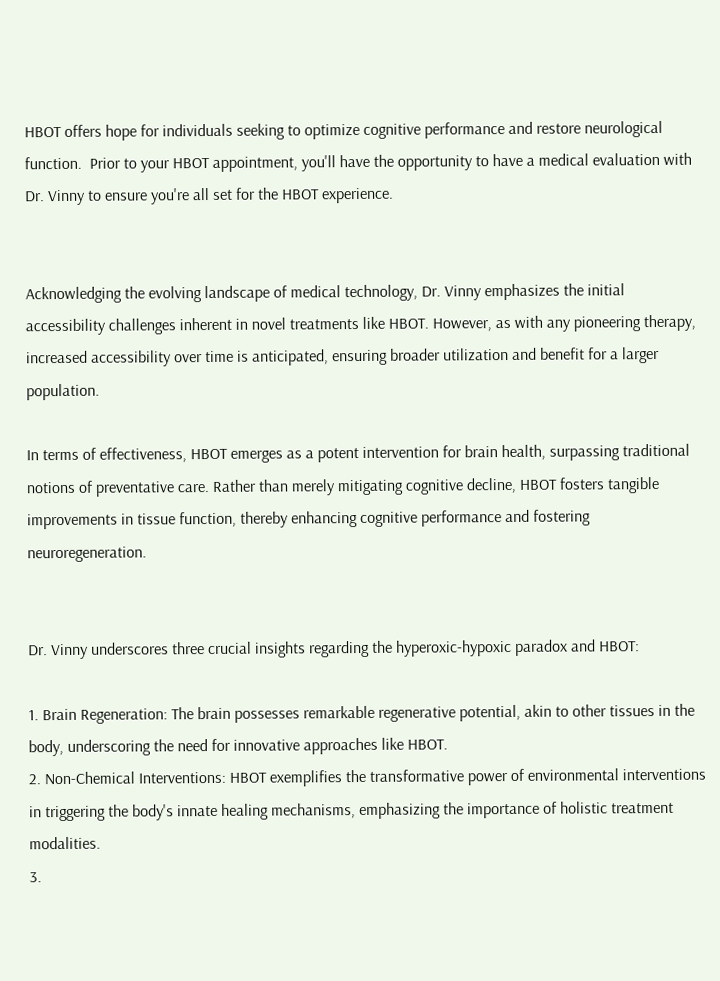HBOT offers hope for individuals seeking to optimize cognitive performance and restore neurological function.  Prior to your HBOT appointment, you'll have the opportunity to have a medical evaluation with Dr. Vinny to ensure you're all set for the HBOT experience.


Acknowledging the evolving landscape of medical technology, Dr. Vinny emphasizes the initial accessibility challenges inherent in novel treatments like HBOT. However, as with any pioneering therapy, increased accessibility over time is anticipated, ensuring broader utilization and benefit for a larger population.

In terms of effectiveness, HBOT emerges as a potent intervention for brain health, surpassing traditional notions of preventative care. Rather than merely mitigating cognitive decline, HBOT fosters tangible improvements in tissue function, thereby enhancing cognitive performance and fostering neuroregeneration.


Dr. Vinny underscores three crucial insights regarding the hyperoxic-hypoxic paradox and HBOT:

1. Brain Regeneration: The brain possesses remarkable regenerative potential, akin to other tissues in the body, underscoring the need for innovative approaches like HBOT.
2. Non-Chemical Interventions: HBOT exemplifies the transformative power of environmental interventions in triggering the body's innate healing mechanisms, emphasizing the importance of holistic treatment modalities.
3.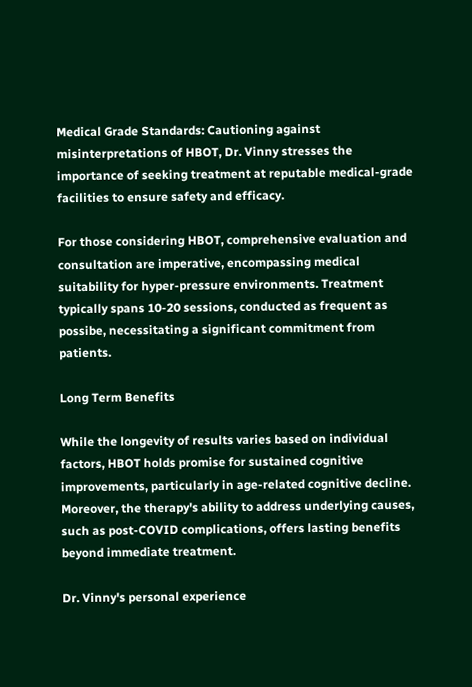Medical Grade Standards: Cautioning against misinterpretations of HBOT, Dr. Vinny stresses the importance of seeking treatment at reputable medical-grade facilities to ensure safety and efficacy.

For those considering HBOT, comprehensive evaluation and consultation are imperative, encompassing medical suitability for hyper-pressure environments. Treatment typically spans 10-20 sessions, conducted as frequent as possibe, necessitating a significant commitment from patients.

Long Term Benefits

While the longevity of results varies based on individual factors, HBOT holds promise for sustained cognitive improvements, particularly in age-related cognitive decline. Moreover, the therapy's ability to address underlying causes, such as post-COVID complications, offers lasting benefits beyond immediate treatment.

Dr. Vinny's personal experience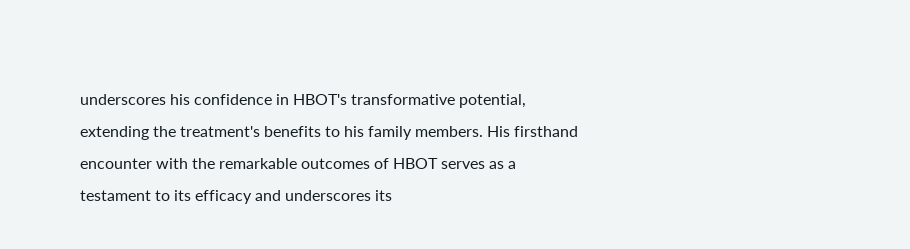underscores his confidence in HBOT's transformative potential, extending the treatment's benefits to his family members. His firsthand encounter with the remarkable outcomes of HBOT serves as a testament to its efficacy and underscores its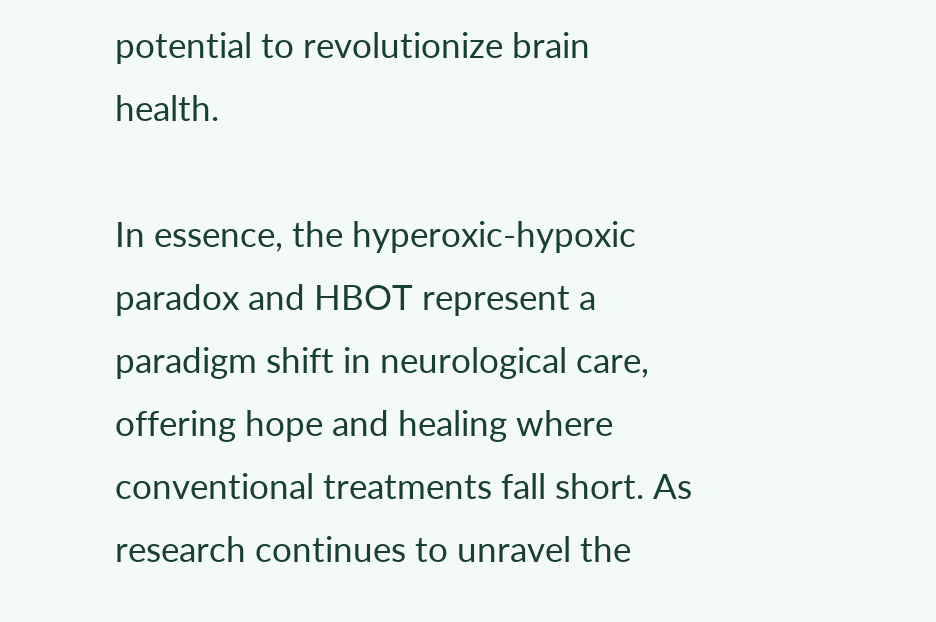potential to revolutionize brain health.

In essence, the hyperoxic-hypoxic paradox and HBOT represent a paradigm shift in neurological care, offering hope and healing where conventional treatments fall short. As research continues to unravel the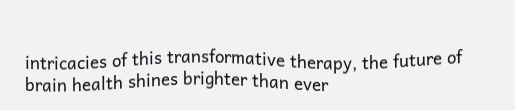intricacies of this transformative therapy, the future of brain health shines brighter than ever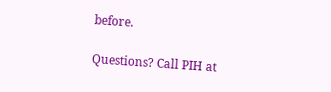before.

Questions? Call PIH at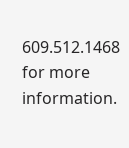609.512.1468 for more information.